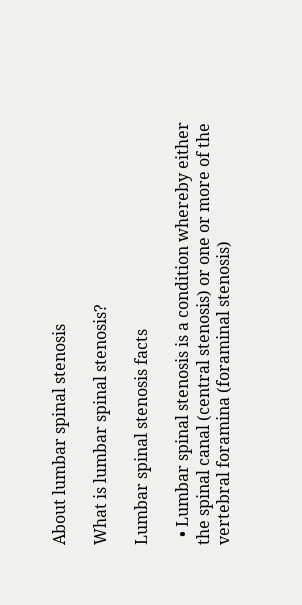About lumbar spinal stenosis

What is lumbar spinal stenosis?

Lumbar spinal stenosis facts

  • Lumbar spinal stenosis is a condition whereby either the spinal canal (central stenosis) or one or more of the vertebral foramina (foraminal stenosis)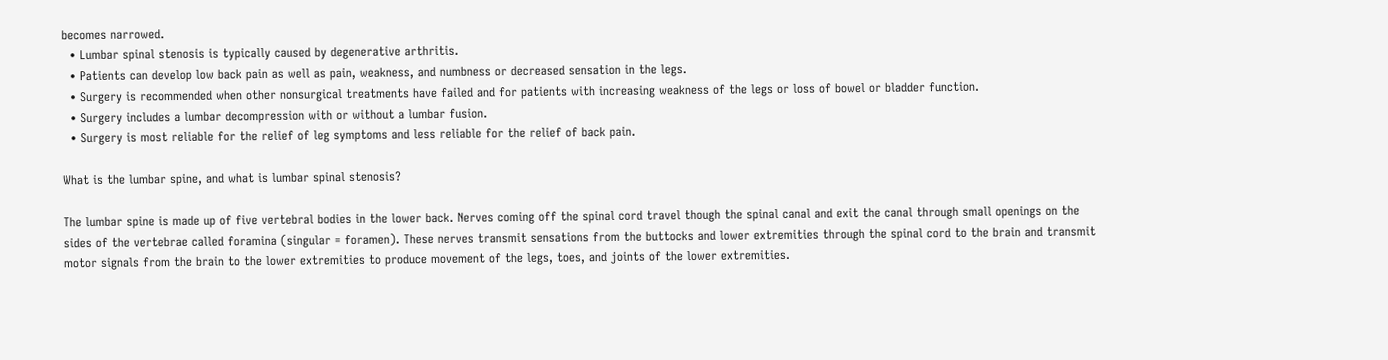becomes narrowed.
  • Lumbar spinal stenosis is typically caused by degenerative arthritis.
  • Patients can develop low back pain as well as pain, weakness, and numbness or decreased sensation in the legs.
  • Surgery is recommended when other nonsurgical treatments have failed and for patients with increasing weakness of the legs or loss of bowel or bladder function.
  • Surgery includes a lumbar decompression with or without a lumbar fusion.
  • Surgery is most reliable for the relief of leg symptoms and less reliable for the relief of back pain.

What is the lumbar spine, and what is lumbar spinal stenosis?

The lumbar spine is made up of five vertebral bodies in the lower back. Nerves coming off the spinal cord travel though the spinal canal and exit the canal through small openings on the sides of the vertebrae called foramina (singular = foramen). These nerves transmit sensations from the buttocks and lower extremities through the spinal cord to the brain and transmit motor signals from the brain to the lower extremities to produce movement of the legs, toes, and joints of the lower extremities.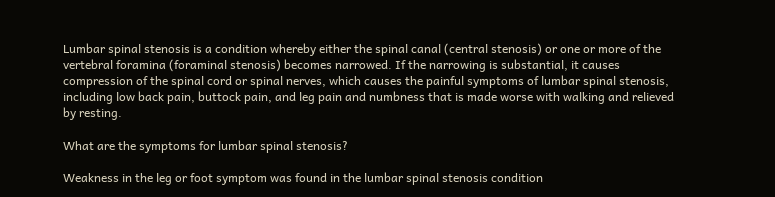Lumbar spinal stenosis is a condition whereby either the spinal canal (central stenosis) or one or more of the vertebral foramina (foraminal stenosis) becomes narrowed. If the narrowing is substantial, it causes compression of the spinal cord or spinal nerves, which causes the painful symptoms of lumbar spinal stenosis, including low back pain, buttock pain, and leg pain and numbness that is made worse with walking and relieved by resting.

What are the symptoms for lumbar spinal stenosis?

Weakness in the leg or foot symptom was found in the lumbar spinal stenosis condition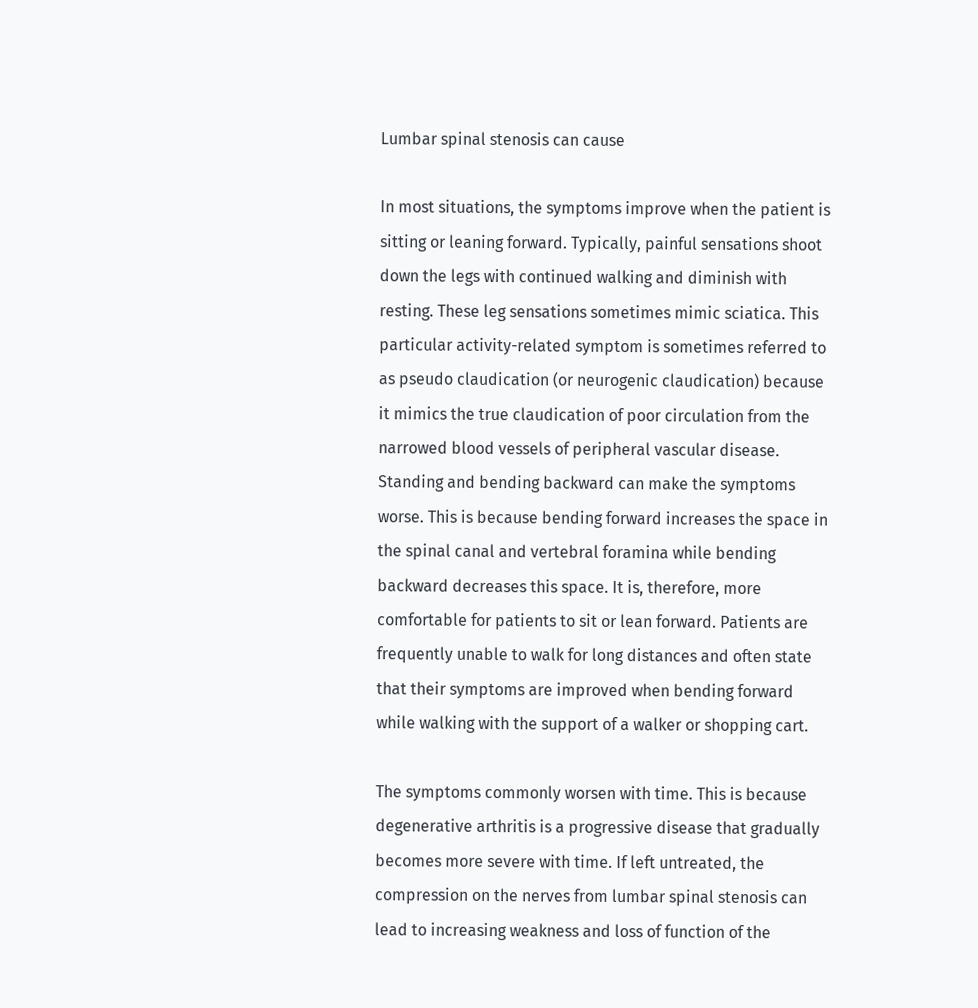Lumbar spinal stenosis can cause

In most situations, the symptoms improve when the patient is sitting or leaning forward. Typically, painful sensations shoot down the legs with continued walking and diminish with resting. These leg sensations sometimes mimic sciatica. This particular activity-related symptom is sometimes referred to as pseudo claudication (or neurogenic claudication) because it mimics the true claudication of poor circulation from the narrowed blood vessels of peripheral vascular disease. Standing and bending backward can make the symptoms worse. This is because bending forward increases the space in the spinal canal and vertebral foramina while bending backward decreases this space. It is, therefore, more comfortable for patients to sit or lean forward. Patients are frequently unable to walk for long distances and often state that their symptoms are improved when bending forward while walking with the support of a walker or shopping cart.

The symptoms commonly worsen with time. This is because degenerative arthritis is a progressive disease that gradually becomes more severe with time. If left untreated, the compression on the nerves from lumbar spinal stenosis can lead to increasing weakness and loss of function of the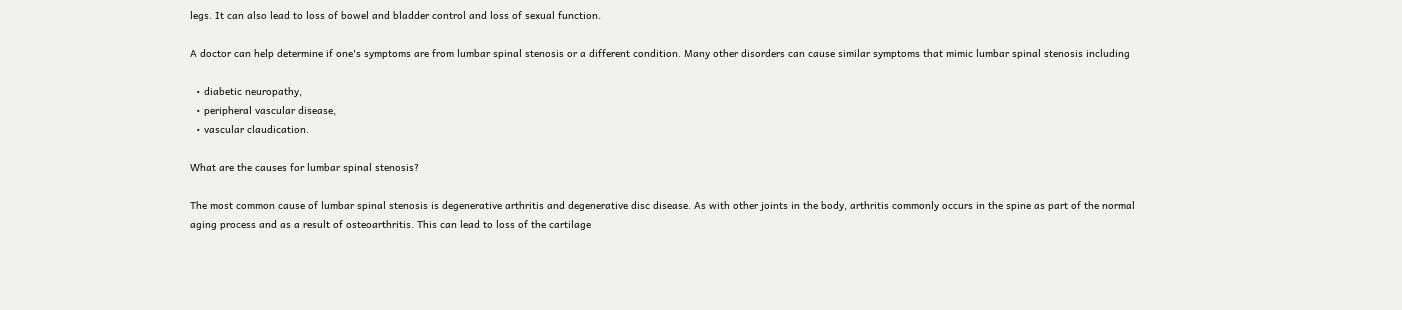legs. It can also lead to loss of bowel and bladder control and loss of sexual function.

A doctor can help determine if one's symptoms are from lumbar spinal stenosis or a different condition. Many other disorders can cause similar symptoms that mimic lumbar spinal stenosis including

  • diabetic neuropathy,
  • peripheral vascular disease,
  • vascular claudication.

What are the causes for lumbar spinal stenosis?

The most common cause of lumbar spinal stenosis is degenerative arthritis and degenerative disc disease. As with other joints in the body, arthritis commonly occurs in the spine as part of the normal aging process and as a result of osteoarthritis. This can lead to loss of the cartilage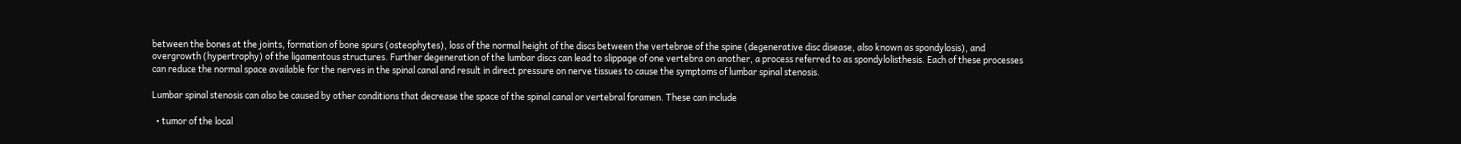between the bones at the joints, formation of bone spurs (osteophytes), loss of the normal height of the discs between the vertebrae of the spine (degenerative disc disease, also known as spondylosis), and overgrowth (hypertrophy) of the ligamentous structures. Further degeneration of the lumbar discs can lead to slippage of one vertebra on another, a process referred to as spondylolisthesis. Each of these processes can reduce the normal space available for the nerves in the spinal canal and result in direct pressure on nerve tissues to cause the symptoms of lumbar spinal stenosis.

Lumbar spinal stenosis can also be caused by other conditions that decrease the space of the spinal canal or vertebral foramen. These can include

  • tumor of the local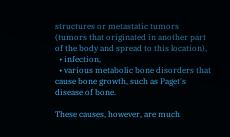structures or metastatic tumors (tumors that originated in another part of the body and spread to this location),
  • infection,
  • various metabolic bone disorders that cause bone growth, such as Paget's disease of bone.

These causes, however, are much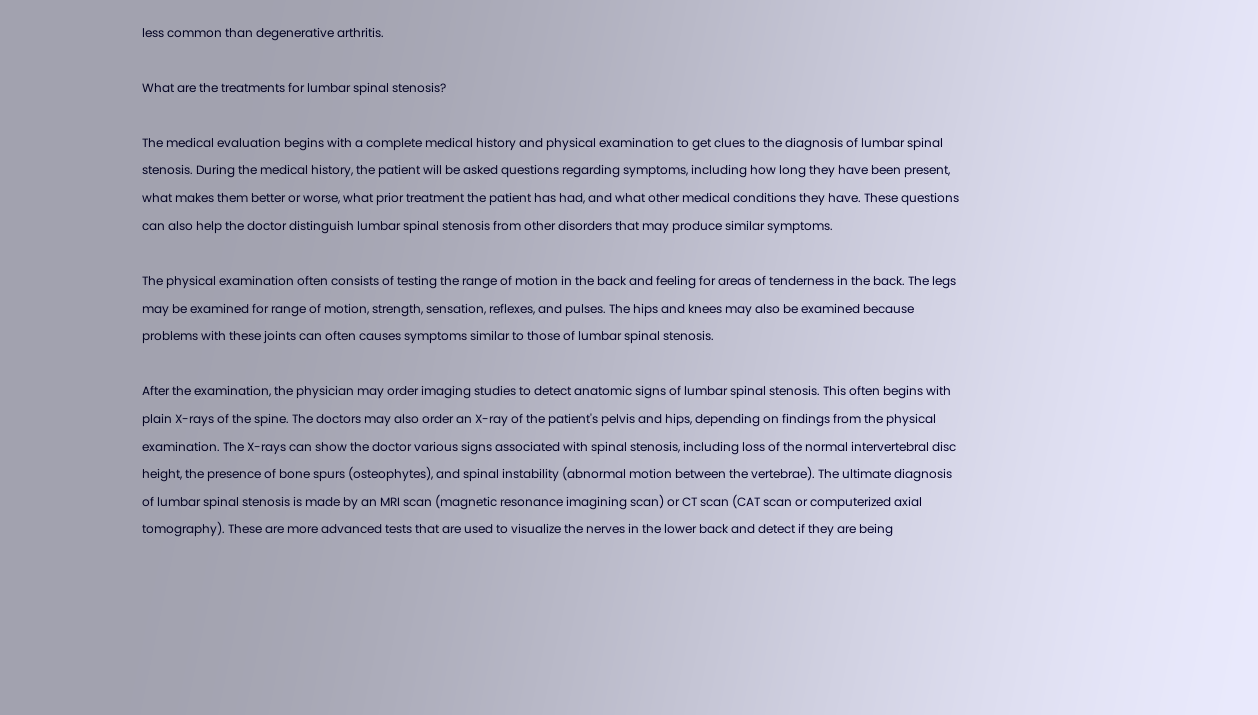less common than degenerative arthritis.

What are the treatments for lumbar spinal stenosis?

The medical evaluation begins with a complete medical history and physical examination to get clues to the diagnosis of lumbar spinal stenosis. During the medical history, the patient will be asked questions regarding symptoms, including how long they have been present, what makes them better or worse, what prior treatment the patient has had, and what other medical conditions they have. These questions can also help the doctor distinguish lumbar spinal stenosis from other disorders that may produce similar symptoms.

The physical examination often consists of testing the range of motion in the back and feeling for areas of tenderness in the back. The legs may be examined for range of motion, strength, sensation, reflexes, and pulses. The hips and knees may also be examined because problems with these joints can often causes symptoms similar to those of lumbar spinal stenosis.

After the examination, the physician may order imaging studies to detect anatomic signs of lumbar spinal stenosis. This often begins with plain X-rays of the spine. The doctors may also order an X-ray of the patient's pelvis and hips, depending on findings from the physical examination. The X-rays can show the doctor various signs associated with spinal stenosis, including loss of the normal intervertebral disc height, the presence of bone spurs (osteophytes), and spinal instability (abnormal motion between the vertebrae). The ultimate diagnosis of lumbar spinal stenosis is made by an MRI scan (magnetic resonance imagining scan) or CT scan (CAT scan or computerized axial tomography). These are more advanced tests that are used to visualize the nerves in the lower back and detect if they are being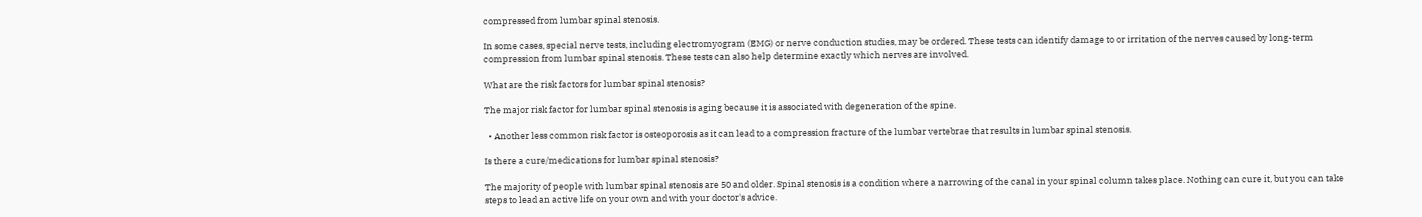compressed from lumbar spinal stenosis.

In some cases, special nerve tests, including electromyogram (EMG) or nerve conduction studies, may be ordered. These tests can identify damage to or irritation of the nerves caused by long-term compression from lumbar spinal stenosis. These tests can also help determine exactly which nerves are involved.

What are the risk factors for lumbar spinal stenosis?

The major risk factor for lumbar spinal stenosis is aging because it is associated with degeneration of the spine.

  • Another less common risk factor is osteoporosis as it can lead to a compression fracture of the lumbar vertebrae that results in lumbar spinal stenosis.

Is there a cure/medications for lumbar spinal stenosis?

The majority of people with lumbar spinal stenosis are 50 and older. Spinal stenosis is a condition where a narrowing of the canal in your spinal column takes place. Nothing can cure it, but you can take steps to lead an active life on your own and with your doctor's advice.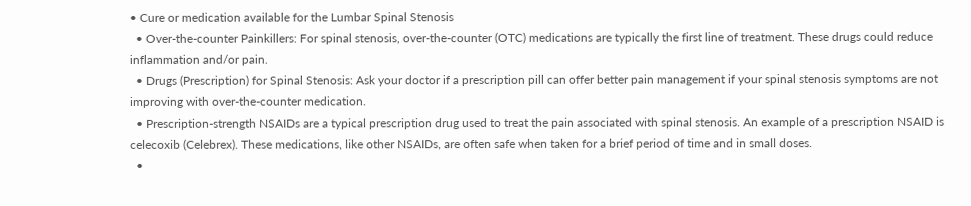• Cure or medication available for the Lumbar Spinal Stenosis
  • Over-the-counter Painkillers: For spinal stenosis, over-the-counter (OTC) medications are typically the first line of treatment. These drugs could reduce inflammation and/or pain.
  • Drugs (Prescription) for Spinal Stenosis: Ask your doctor if a prescription pill can offer better pain management if your spinal stenosis symptoms are not improving with over-the-counter medication.
  • Prescription-strength NSAIDs are a typical prescription drug used to treat the pain associated with spinal stenosis. An example of a prescription NSAID is celecoxib (Celebrex). These medications, like other NSAIDs, are often safe when taken for a brief period of time and in small doses.
  •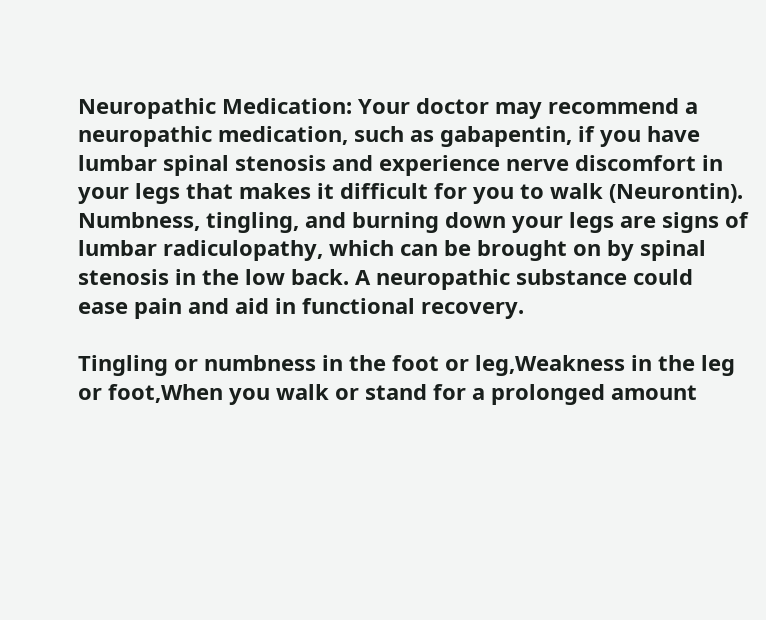Neuropathic Medication: Your doctor may recommend a neuropathic medication, such as gabapentin, if you have lumbar spinal stenosis and experience nerve discomfort in your legs that makes it difficult for you to walk (Neurontin). Numbness, tingling, and burning down your legs are signs of lumbar radiculopathy, which can be brought on by spinal stenosis in the low back. A neuropathic substance could ease pain and aid in functional recovery.

Tingling or numbness in the foot or leg,Weakness in the leg or foot,When you walk or stand for a prolonged amount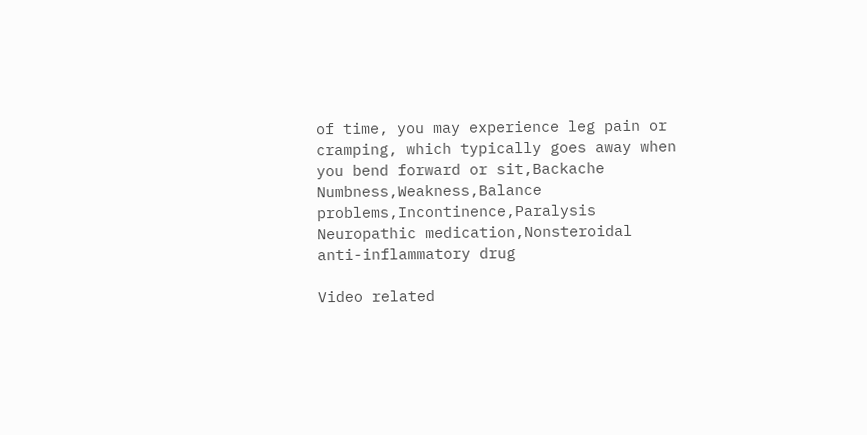of time, you may experience leg pain or cramping, which typically goes away when you bend forward or sit,Backache
Numbness,Weakness,Balance problems,Incontinence,Paralysis
Neuropathic medication,Nonsteroidal anti-inflammatory drug

Video related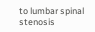to lumbar spinal stenosis